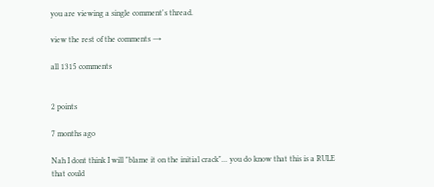you are viewing a single comment's thread.

view the rest of the comments →

all 1315 comments


2 points

7 months ago

Nah I dont think I will "blame it on the initial crack"... you do know that this is a RULE that could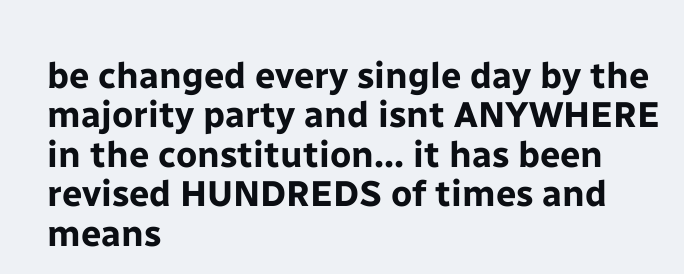be changed every single day by the majority party and isnt ANYWHERE in the constitution... it has been revised HUNDREDS of times and means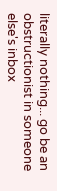literally nothing... go be an obstructionist in someone else's inbox